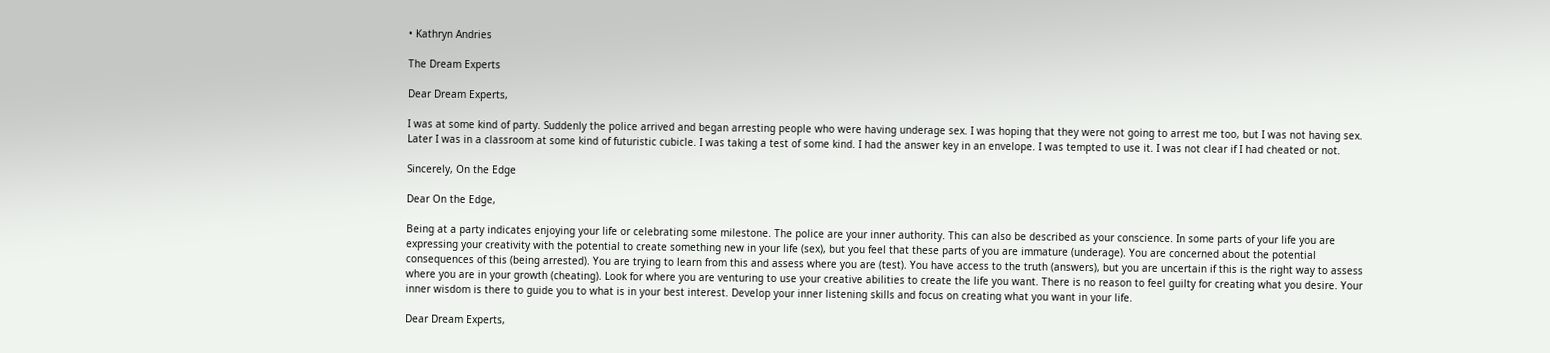• Kathryn Andries

The Dream Experts

Dear Dream Experts,

I was at some kind of party. Suddenly the police arrived and began arresting people who were having underage sex. I was hoping that they were not going to arrest me too, but I was not having sex. Later I was in a classroom at some kind of futuristic cubicle. I was taking a test of some kind. I had the answer key in an envelope. I was tempted to use it. I was not clear if I had cheated or not.

Sincerely, On the Edge

Dear On the Edge,

Being at a party indicates enjoying your life or celebrating some milestone. The police are your inner authority. This can also be described as your conscience. In some parts of your life you are expressing your creativity with the potential to create something new in your life (sex), but you feel that these parts of you are immature (underage). You are concerned about the potential consequences of this (being arrested). You are trying to learn from this and assess where you are (test). You have access to the truth (answers), but you are uncertain if this is the right way to assess where you are in your growth (cheating). Look for where you are venturing to use your creative abilities to create the life you want. There is no reason to feel guilty for creating what you desire. Your inner wisdom is there to guide you to what is in your best interest. Develop your inner listening skills and focus on creating what you want in your life.

Dear Dream Experts,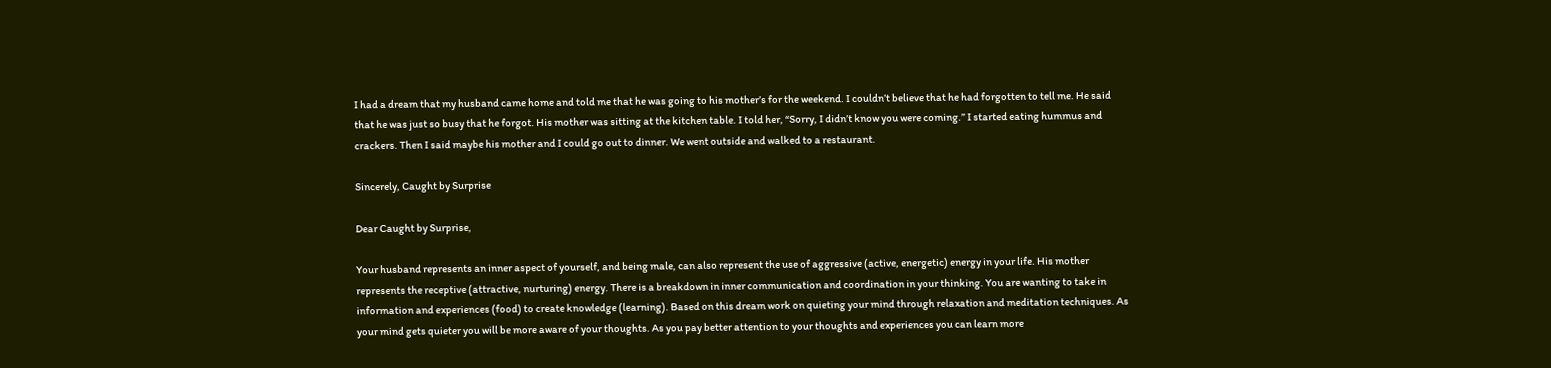I had a dream that my husband came home and told me that he was going to his mother’s for the weekend. I couldn’t believe that he had forgotten to tell me. He said that he was just so busy that he forgot. His mother was sitting at the kitchen table. I told her, “Sorry, I didn’t know you were coming.” I started eating hummus and crackers. Then I said maybe his mother and I could go out to dinner. We went outside and walked to a restaurant.

Sincerely, Caught by Surprise

Dear Caught by Surprise,

Your husband represents an inner aspect of yourself, and being male, can also represent the use of aggressive (active, energetic) energy in your life. His mother represents the receptive (attractive, nurturing) energy. There is a breakdown in inner communication and coordination in your thinking. You are wanting to take in information and experiences (food) to create knowledge (learning). Based on this dream work on quieting your mind through relaxation and meditation techniques. As your mind gets quieter you will be more aware of your thoughts. As you pay better attention to your thoughts and experiences you can learn more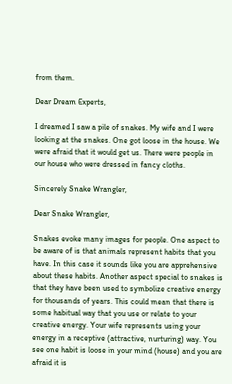from them.

Dear Dream Experts,

I dreamed I saw a pile of snakes. My wife and I were looking at the snakes. One got loose in the house. We were afraid that it would get us. There were people in our house who were dressed in fancy cloths.

Sincerely Snake Wrangler,

Dear Snake Wrangler,

Snakes evoke many images for people. One aspect to be aware of is that animals represent habits that you have. In this case it sounds like you are apprehensive about these habits. Another aspect special to snakes is that they have been used to symbolize creative energy for thousands of years. This could mean that there is some habitual way that you use or relate to your creative energy. Your wife represents using your energy in a receptive (attractive, nurturing) way. You see one habit is loose in your mind (house) and you are afraid it is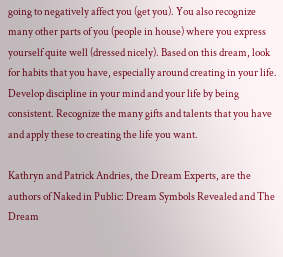going to negatively affect you (get you). You also recognize many other parts of you (people in house) where you express yourself quite well (dressed nicely). Based on this dream, look for habits that you have, especially around creating in your life. Develop discipline in your mind and your life by being consistent. Recognize the many gifts and talents that you have and apply these to creating the life you want.

Kathryn and Patrick Andries, the Dream Experts, are the authors of Naked in Public: Dream Symbols Revealed and The Dream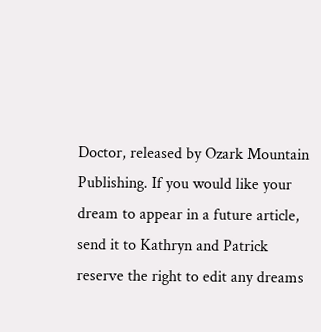Doctor, released by Ozark Mountain Publishing. If you would like your dream to appear in a future article, send it to Kathryn and Patrick reserve the right to edit any dreams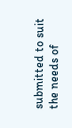submitted to suit the needs of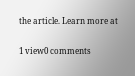the article. Learn more at

1 view0 comments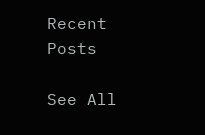Recent Posts

See All